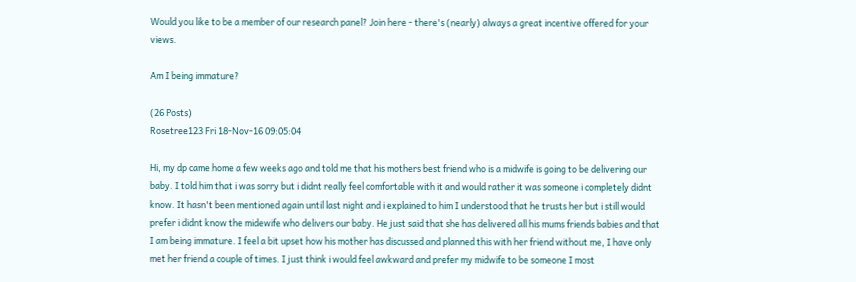Would you like to be a member of our research panel? Join here - there's (nearly) always a great incentive offered for your views.

Am I being immature?

(26 Posts)
Rosetree123 Fri 18-Nov-16 09:05:04

Hi, my dp came home a few weeks ago and told me that his mothers best friend who is a midwife is going to be delivering our baby. I told him that i was sorry but i didnt really feel comfortable with it and would rather it was someone i completely didnt know. It hasn't been mentioned again until last night and i explained to him I understood that he trusts her but i still would prefer i didnt know the midewife who delivers our baby. He just said that she has delivered all his mums friends babies and that I am being immature. I feel a bit upset how his mother has discussed and planned this with her friend without me, I have only met her friend a couple of times. I just think i would feel awkward and prefer my midwife to be someone I most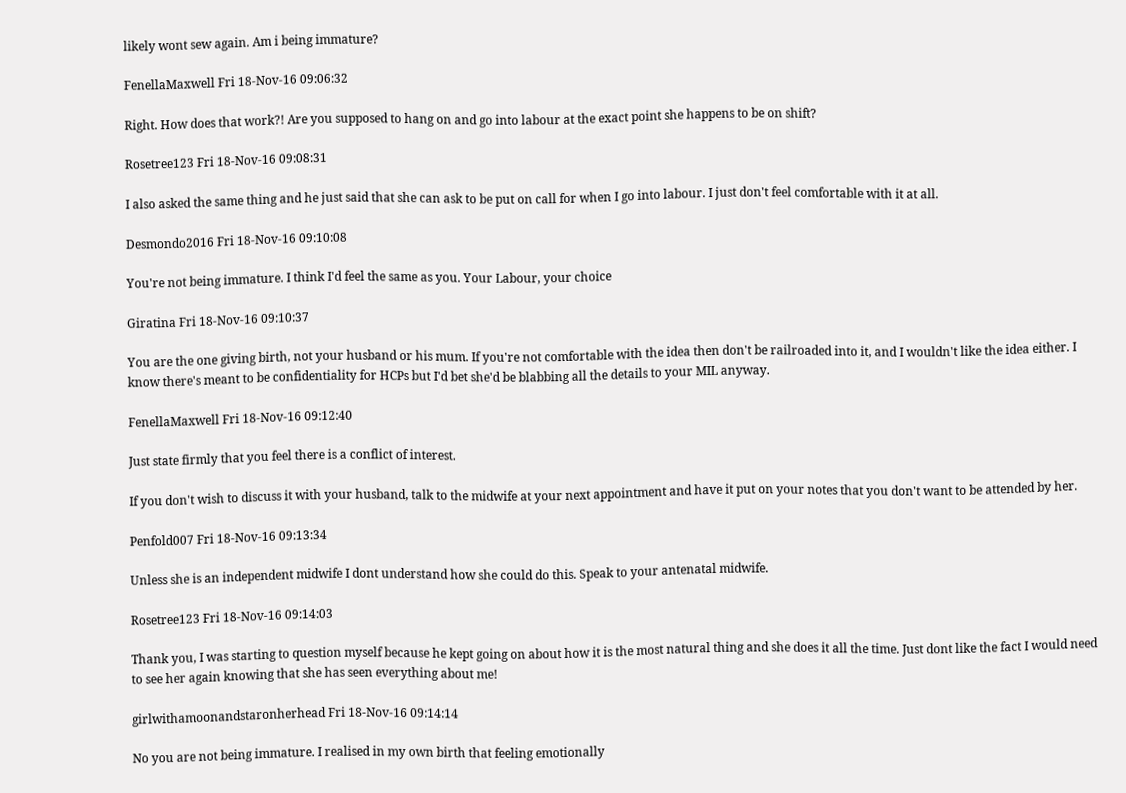likely wont sew again. Am i being immature?

FenellaMaxwell Fri 18-Nov-16 09:06:32

Right. How does that work?! Are you supposed to hang on and go into labour at the exact point she happens to be on shift?

Rosetree123 Fri 18-Nov-16 09:08:31

I also asked the same thing and he just said that she can ask to be put on call for when I go into labour. I just don't feel comfortable with it at all.

Desmondo2016 Fri 18-Nov-16 09:10:08

You're not being immature. I think I'd feel the same as you. Your Labour, your choice

Giratina Fri 18-Nov-16 09:10:37

You are the one giving birth, not your husband or his mum. If you're not comfortable with the idea then don't be railroaded into it, and I wouldn't like the idea either. I know there's meant to be confidentiality for HCPs but I'd bet she'd be blabbing all the details to your MIL anyway.

FenellaMaxwell Fri 18-Nov-16 09:12:40

Just state firmly that you feel there is a conflict of interest.

If you don't wish to discuss it with your husband, talk to the midwife at your next appointment and have it put on your notes that you don't want to be attended by her.

Penfold007 Fri 18-Nov-16 09:13:34

Unless she is an independent midwife I dont understand how she could do this. Speak to your antenatal midwife.

Rosetree123 Fri 18-Nov-16 09:14:03

Thank you, I was starting to question myself because he kept going on about how it is the most natural thing and she does it all the time. Just dont like the fact I would need to see her again knowing that she has seen everything about me!

girlwithamoonandstaronherhead Fri 18-Nov-16 09:14:14

No you are not being immature. I realised in my own birth that feeling emotionally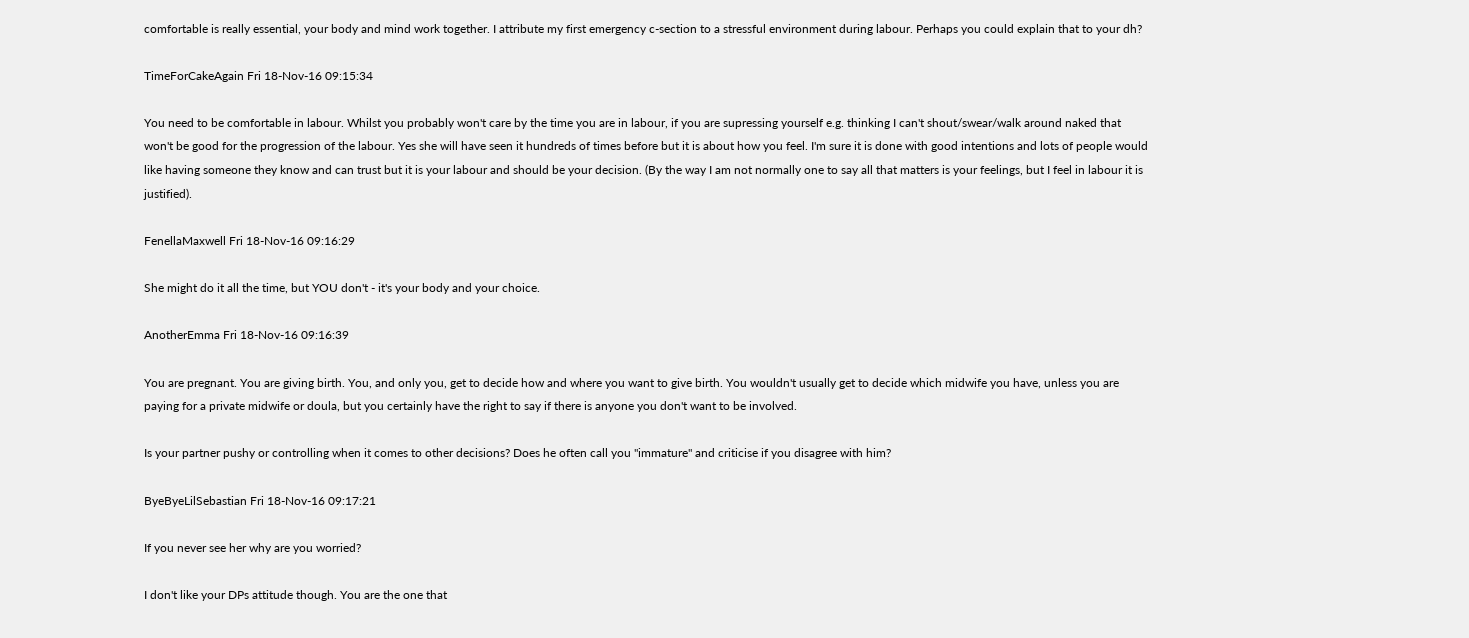comfortable is really essential, your body and mind work together. I attribute my first emergency c-section to a stressful environment during labour. Perhaps you could explain that to your dh?

TimeForCakeAgain Fri 18-Nov-16 09:15:34

You need to be comfortable in labour. Whilst you probably won't care by the time you are in labour, if you are supressing yourself e.g. thinking I can't shout/swear/walk around naked that won't be good for the progression of the labour. Yes she will have seen it hundreds of times before but it is about how you feel. I'm sure it is done with good intentions and lots of people would like having someone they know and can trust but it is your labour and should be your decision. (By the way I am not normally one to say all that matters is your feelings, but I feel in labour it is justified).

FenellaMaxwell Fri 18-Nov-16 09:16:29

She might do it all the time, but YOU don't - it's your body and your choice.

AnotherEmma Fri 18-Nov-16 09:16:39

You are pregnant. You are giving birth. You, and only you, get to decide how and where you want to give birth. You wouldn't usually get to decide which midwife you have, unless you are paying for a private midwife or doula, but you certainly have the right to say if there is anyone you don't want to be involved.

Is your partner pushy or controlling when it comes to other decisions? Does he often call you "immature" and criticise if you disagree with him?

ByeByeLilSebastian Fri 18-Nov-16 09:17:21

If you never see her why are you worried?

I don't like your DPs attitude though. You are the one that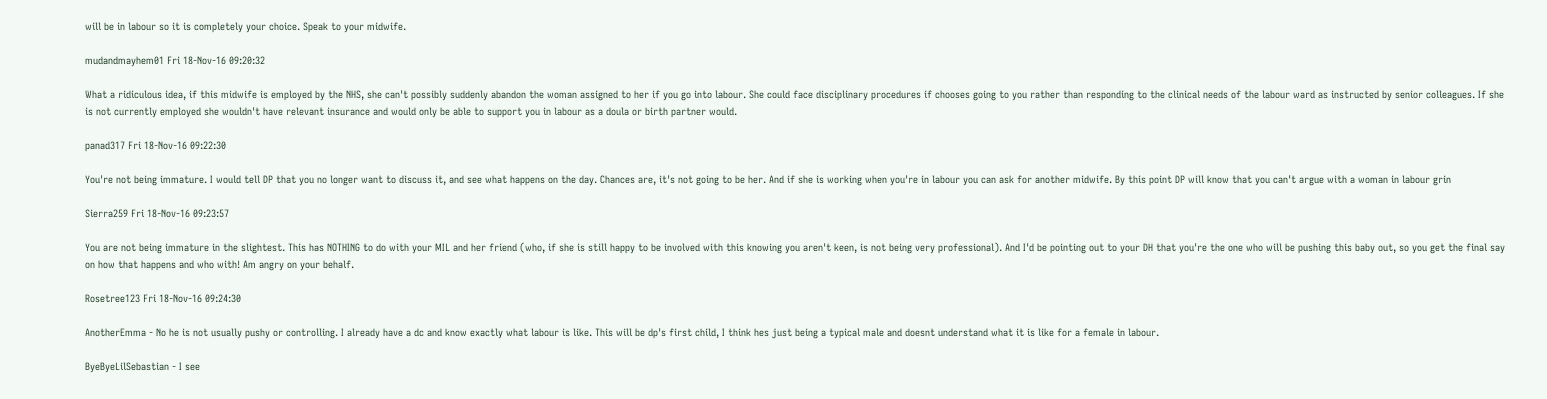will be in labour so it is completely your choice. Speak to your midwife.

mudandmayhem01 Fri 18-Nov-16 09:20:32

What a ridiculous idea, if this midwife is employed by the NHS, she can't possibly suddenly abandon the woman assigned to her if you go into labour. She could face disciplinary procedures if chooses going to you rather than responding to the clinical needs of the labour ward as instructed by senior colleagues. If she is not currently employed she wouldn't have relevant insurance and would only be able to support you in labour as a doula or birth partner would.

panad317 Fri 18-Nov-16 09:22:30

You're not being immature. I would tell DP that you no longer want to discuss it, and see what happens on the day. Chances are, it's not going to be her. And if she is working when you're in labour you can ask for another midwife. By this point DP will know that you can't argue with a woman in labour grin

Sierra259 Fri 18-Nov-16 09:23:57

You are not being immature in the slightest. This has NOTHING to do with your MIL and her friend (who, if she is still happy to be involved with this knowing you aren't keen, is not being very professional). And I'd be pointing out to your DH that you're the one who will be pushing this baby out, so you get the final say on how that happens and who with! Am angry on your behalf.

Rosetree123 Fri 18-Nov-16 09:24:30

AnotherEmma - No he is not usually pushy or controlling. I already have a dc and know exactly what labour is like. This will be dp's first child, I think hes just being a typical male and doesnt understand what it is like for a female in labour.

ByeByeLilSebastian - I see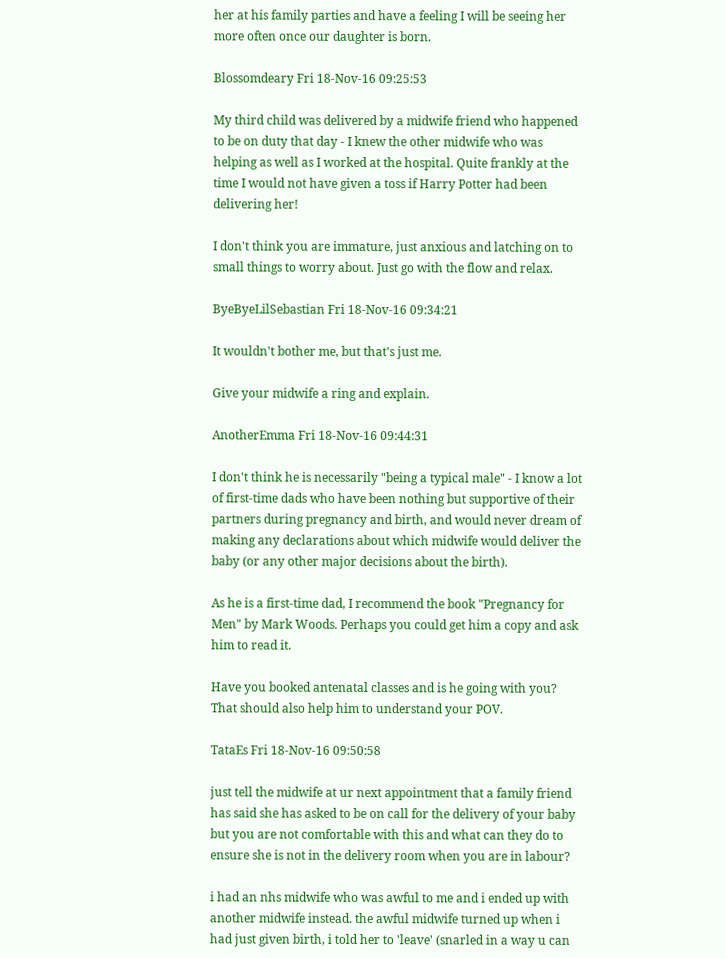her at his family parties and have a feeling I will be seeing her more often once our daughter is born.

Blossomdeary Fri 18-Nov-16 09:25:53

My third child was delivered by a midwife friend who happened to be on duty that day - I knew the other midwife who was helping as well as I worked at the hospital. Quite frankly at the time I would not have given a toss if Harry Potter had been delivering her!

I don't think you are immature, just anxious and latching on to small things to worry about. Just go with the flow and relax.

ByeByeLilSebastian Fri 18-Nov-16 09:34:21

It wouldn't bother me, but that's just me.

Give your midwife a ring and explain.

AnotherEmma Fri 18-Nov-16 09:44:31

I don't think he is necessarily "being a typical male" - I know a lot of first-time dads who have been nothing but supportive of their partners during pregnancy and birth, and would never dream of making any declarations about which midwife would deliver the baby (or any other major decisions about the birth).

As he is a first-time dad, I recommend the book "Pregnancy for Men" by Mark Woods. Perhaps you could get him a copy and ask him to read it.

Have you booked antenatal classes and is he going with you? That should also help him to understand your POV.

TataEs Fri 18-Nov-16 09:50:58

just tell the midwife at ur next appointment that a family friend has said she has asked to be on call for the delivery of your baby but you are not comfortable with this and what can they do to ensure she is not in the delivery room when you are in labour?

i had an nhs midwife who was awful to me and i ended up with another midwife instead. the awful midwife turned up when i had just given birth, i told her to 'leave' (snarled in a way u can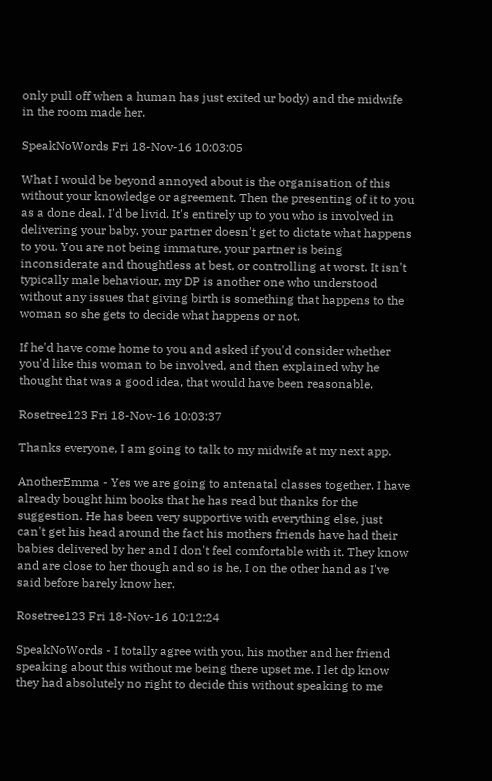only pull off when a human has just exited ur body) and the midwife in the room made her.

SpeakNoWords Fri 18-Nov-16 10:03:05

What I would be beyond annoyed about is the organisation of this without your knowledge or agreement. Then the presenting of it to you as a done deal. I'd be livid. It's entirely up to you who is involved in delivering your baby, your partner doesn't get to dictate what happens to you. You are not being immature, your partner is being inconsiderate and thoughtless at best, or controlling at worst. It isn't typically male behaviour, my DP is another one who understood without any issues that giving birth is something that happens to the woman so she gets to decide what happens or not.

If he'd have come home to you and asked if you'd consider whether you'd like this woman to be involved, and then explained why he thought that was a good idea, that would have been reasonable.

Rosetree123 Fri 18-Nov-16 10:03:37

Thanks everyone, I am going to talk to my midwife at my next app.

AnotherEmma - Yes we are going to antenatal classes together. I have already bought him books that he has read but thanks for the suggestion. He has been very supportive with everything else, just can't get his head around the fact his mothers friends have had their babies delivered by her and I don't feel comfortable with it. They know and are close to her though and so is he, I on the other hand as I've said before barely know her.

Rosetree123 Fri 18-Nov-16 10:12:24

SpeakNoWords - I totally agree with you, his mother and her friend speaking about this without me being there upset me. I let dp know they had absolutely no right to decide this without speaking to me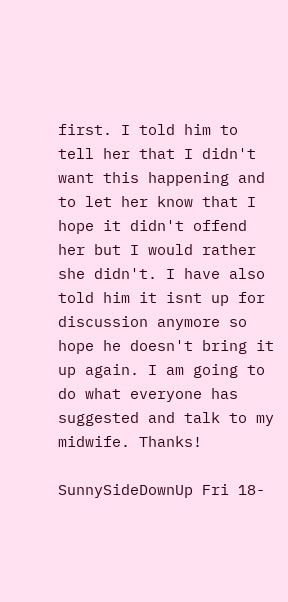first. I told him to tell her that I didn't want this happening and to let her know that I hope it didn't offend her but I would rather she didn't. I have also told him it isnt up for discussion anymore so hope he doesn't bring it up again. I am going to do what everyone has suggested and talk to my midwife. Thanks!

SunnySideDownUp Fri 18-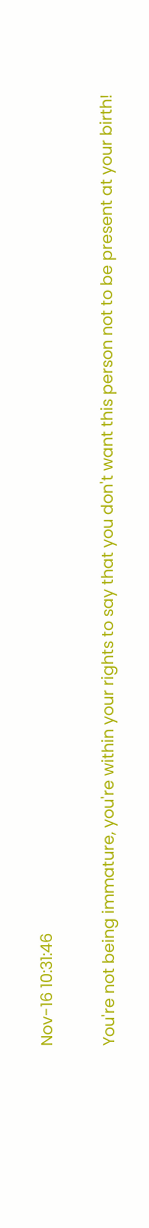Nov-16 10:31:46

You're not being immature, you're within your rights to say that you don't want this person not to be present at your birth!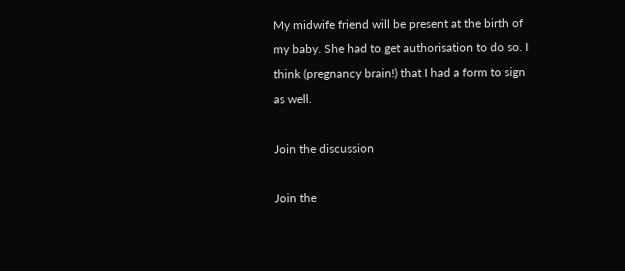My midwife friend will be present at the birth of my baby. She had to get authorisation to do so. I think (pregnancy brain!) that I had a form to sign as well.

Join the discussion

Join the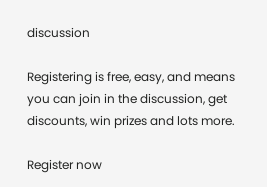discussion

Registering is free, easy, and means you can join in the discussion, get discounts, win prizes and lots more.

Register now